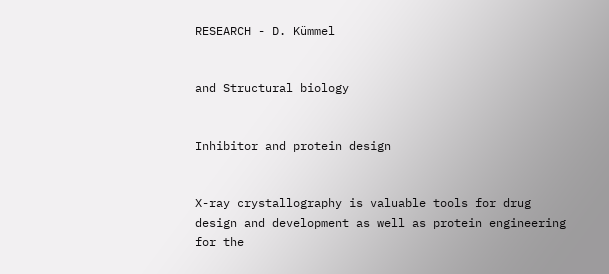RESEARCH - D. Kümmel


and Structural biology


Inhibitor and protein design


X-ray crystallography is valuable tools for drug design and development as well as protein engineering for the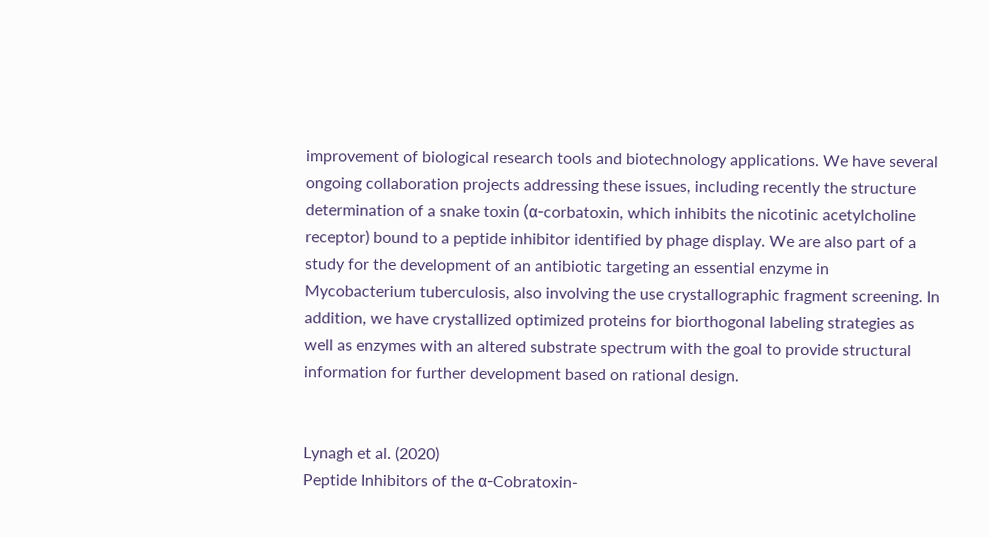improvement of biological research tools and biotechnology applications. We have several ongoing collaboration projects addressing these issues, including recently the structure determination of a snake toxin (α-corbatoxin, which inhibits the nicotinic acetylcholine receptor) bound to a peptide inhibitor identified by phage display. We are also part of a study for the development of an antibiotic targeting an essential enzyme in Mycobacterium tuberculosis, also involving the use crystallographic fragment screening. In addition, we have crystallized optimized proteins for biorthogonal labeling strategies as well as enzymes with an altered substrate spectrum with the goal to provide structural information for further development based on rational design.


Lynagh et al. (2020)
Peptide Inhibitors of the α-Cobratoxin-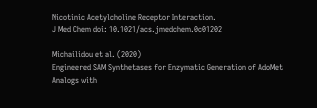Nicotinic Acetylcholine Receptor Interaction.
J Med Chem doi: 10.1021/acs.jmedchem.0c01202

Michailidou et al. (2020)
Engineered SAM Synthetases for Enzymatic Generation of AdoMet Analogs with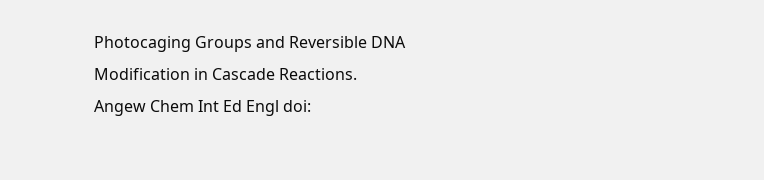Photocaging Groups and Reversible DNA Modification in Cascade Reactions.
Angew Chem Int Ed Engl doi: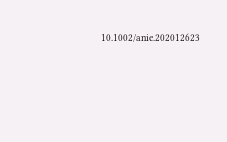10.1002/anie.202012623